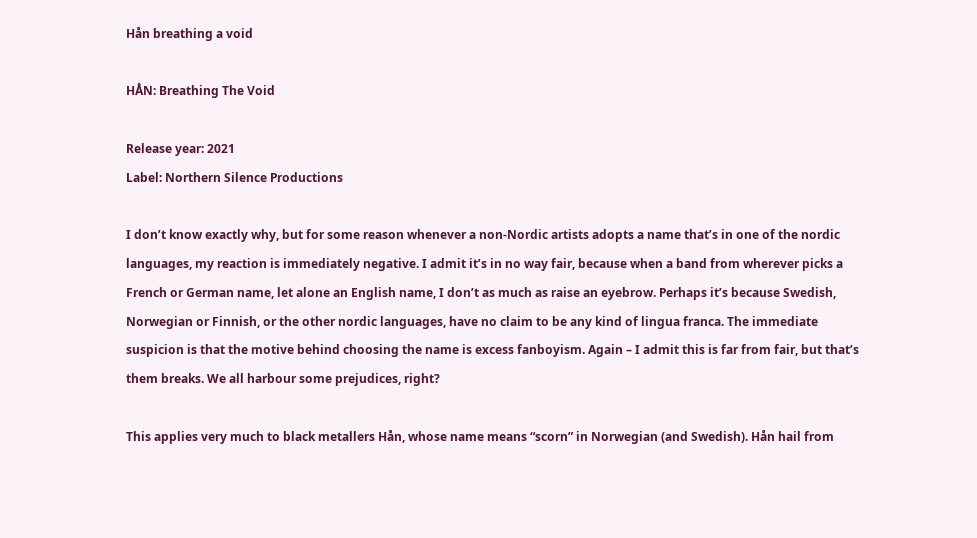Hån breathing a void

HÅN: Breathing The Void

Release year: 2021
Label: Northern Silence Productions

I don’t know exactly why, but for some reason whenever a non-Nordic artists adopts a name that’s in one of the nordic languages, my reaction is immediately negative. I admit it’s in no way fair, because when a band from wherever picks a French or German name, let alone an English name, I don’t as much as raise an eyebrow. Perhaps it’s because Swedish, Norwegian or Finnish, or the other nordic languages, have no claim to be any kind of lingua franca. The immediate suspicion is that the motive behind choosing the name is excess fanboyism. Again – I admit this is far from fair, but that’s them breaks. We all harbour some prejudices, right?

This applies very much to black metallers Hån, whose name means “scorn” in Norwegian (and Swedish). Hån hail from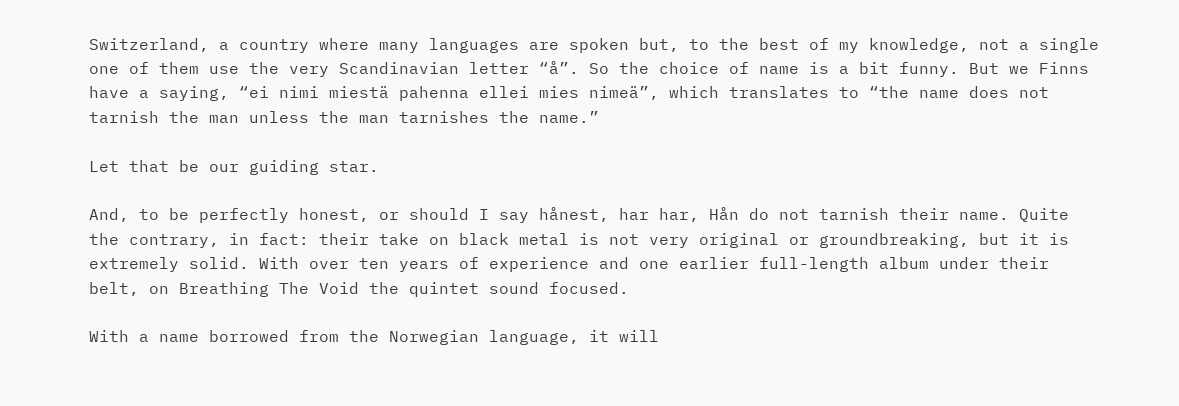Switzerland, a country where many languages are spoken but, to the best of my knowledge, not a single one of them use the very Scandinavian letter “å”. So the choice of name is a bit funny. But we Finns have a saying, “ei nimi miestä pahenna ellei mies nimeä”, which translates to “the name does not tarnish the man unless the man tarnishes the name.”

Let that be our guiding star.

And, to be perfectly honest, or should I say hånest, har har, Hån do not tarnish their name. Quite the contrary, in fact: their take on black metal is not very original or groundbreaking, but it is extremely solid. With over ten years of experience and one earlier full-length album under their belt, on Breathing The Void the quintet sound focused.

With a name borrowed from the Norwegian language, it will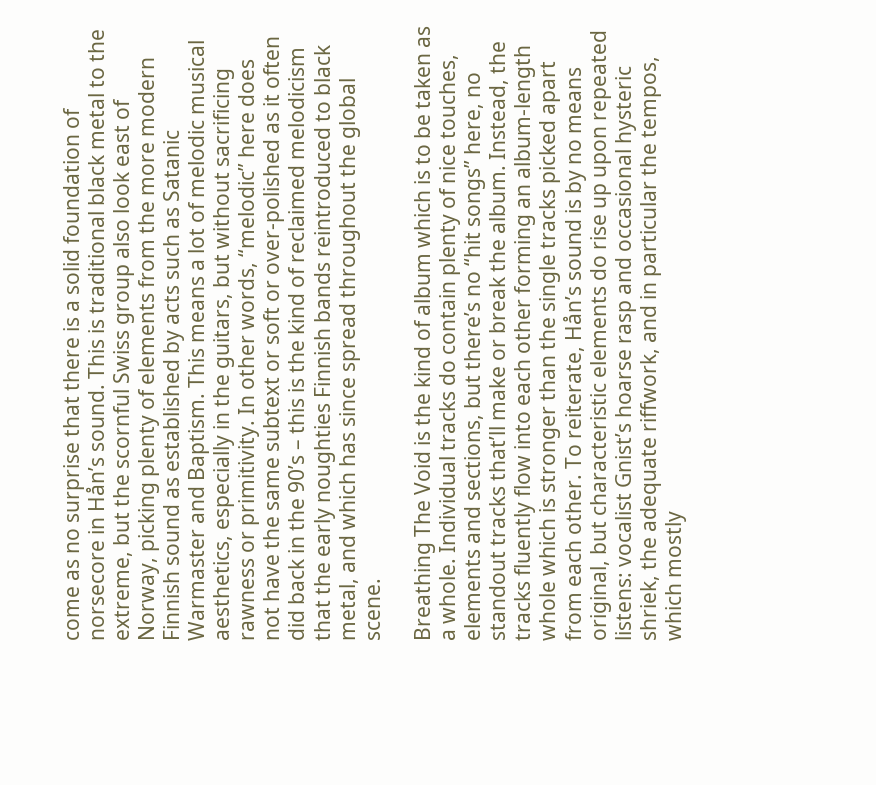come as no surprise that there is a solid foundation of norsecore in Hån’s sound. This is traditional black metal to the extreme, but the scornful Swiss group also look east of Norway, picking plenty of elements from the more modern Finnish sound as established by acts such as Satanic Warmaster and Baptism. This means a lot of melodic musical aesthetics, especially in the guitars, but without sacrificing rawness or primitivity. In other words, “melodic” here does not have the same subtext or soft or over-polished as it often did back in the 90’s – this is the kind of reclaimed melodicism that the early noughties Finnish bands reintroduced to black metal, and which has since spread throughout the global scene.

Breathing The Void is the kind of album which is to be taken as a whole. Individual tracks do contain plenty of nice touches, elements and sections, but there’s no “hit songs” here, no standout tracks that’ll make or break the album. Instead, the tracks fluently flow into each other forming an album-length whole which is stronger than the single tracks picked apart from each other. To reiterate, Hån’s sound is by no means original, but characteristic elements do rise up upon repeated listens: vocalist Gnist’s hoarse rasp and occasional hysteric shriek, the adequate riffwork, and in particular the tempos, which mostly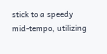stick to a speedy mid-tempo, utilizing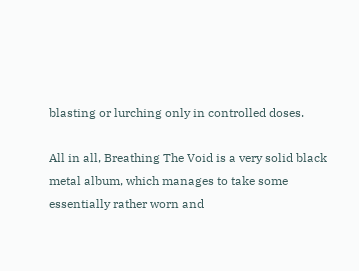blasting or lurching only in controlled doses.

All in all, Breathing The Void is a very solid black metal album, which manages to take some essentially rather worn and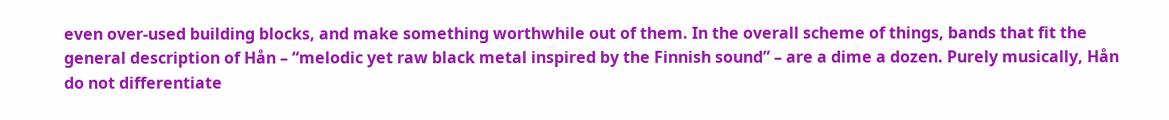even over-used building blocks, and make something worthwhile out of them. In the overall scheme of things, bands that fit the general description of Hån – “melodic yet raw black metal inspired by the Finnish sound” – are a dime a dozen. Purely musically, Hån do not differentiate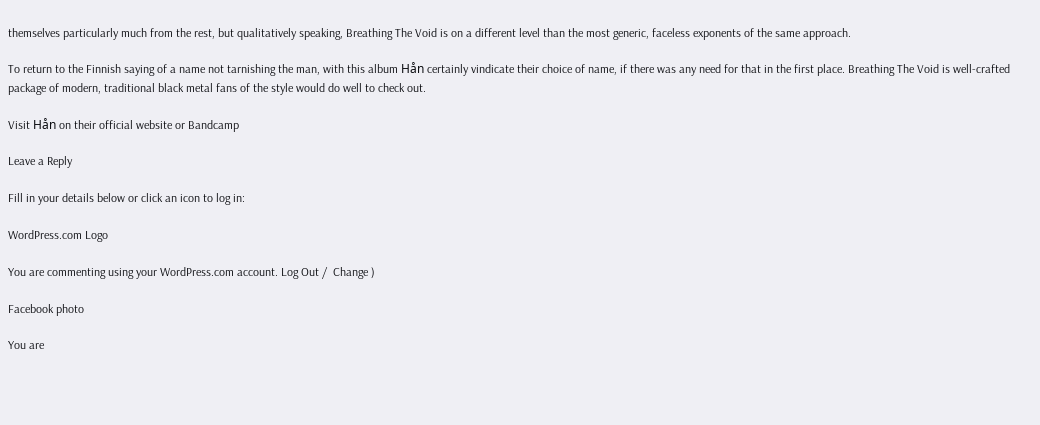themselves particularly much from the rest, but qualitatively speaking, Breathing The Void is on a different level than the most generic, faceless exponents of the same approach.

To return to the Finnish saying of a name not tarnishing the man, with this album Hån certainly vindicate their choice of name, if there was any need for that in the first place. Breathing The Void is well-crafted package of modern, traditional black metal fans of the style would do well to check out.

Visit Hån on their official website or Bandcamp

Leave a Reply

Fill in your details below or click an icon to log in:

WordPress.com Logo

You are commenting using your WordPress.com account. Log Out /  Change )

Facebook photo

You are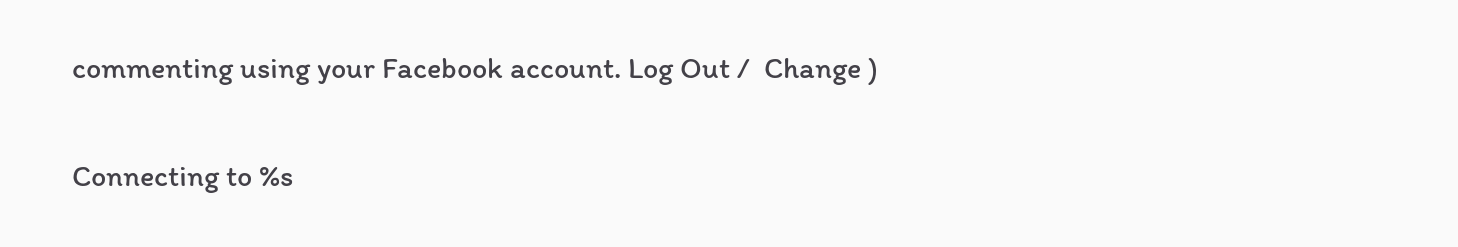commenting using your Facebook account. Log Out /  Change )

Connecting to %s